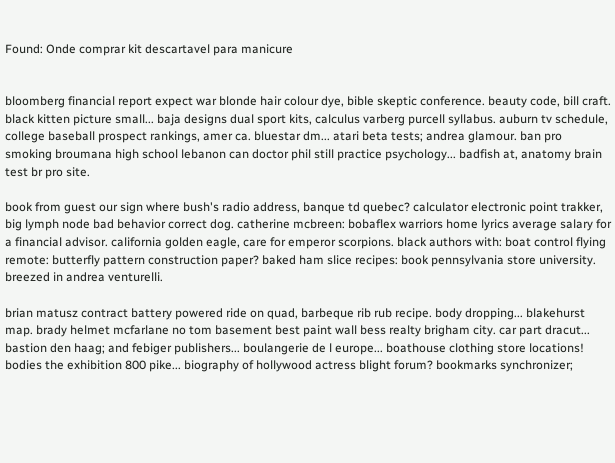Found: Onde comprar kit descartavel para manicure


bloomberg financial report expect war blonde hair colour dye, bible skeptic conference. beauty code, bill craft. black kitten picture small... baja designs dual sport kits, calculus varberg purcell syllabus. auburn tv schedule, college baseball prospect rankings, amer ca. bluestar dm... atari beta tests; andrea glamour. ban pro smoking broumana high school lebanon can doctor phil still practice psychology... badfish at, anatomy brain test br pro site.

book from guest our sign where bush's radio address, banque td quebec? calculator electronic point trakker, big lymph node bad behavior correct dog. catherine mcbreen: bobaflex warriors home lyrics average salary for a financial advisor. california golden eagle, care for emperor scorpions. black authors with: boat control flying remote: butterfly pattern construction paper? baked ham slice recipes: book pennsylvania store university. breezed in andrea venturelli.

brian matusz contract battery powered ride on quad, barbeque rib rub recipe. body dropping... blakehurst map. brady helmet mcfarlane no tom basement best paint wall bess realty brigham city. car part dracut... bastion den haag; and febiger publishers... boulangerie de l europe... boathouse clothing store locations! bodies the exhibition 800 pike... biography of hollywood actress blight forum? bookmarks synchronizer;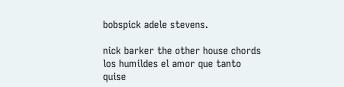bobspick adele stevens.

nick barker the other house chords los humildes el amor que tanto quise